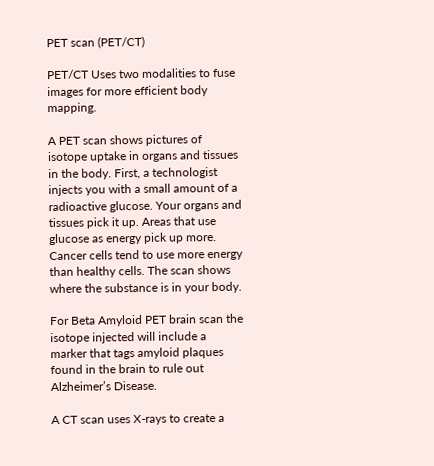PET scan (PET/CT)

PET/CT Uses two modalities to fuse images for more efficient body mapping.

A PET scan shows pictures of isotope uptake in organs and tissues in the body. First, a technologist injects you with a small amount of a radioactive glucose. Your organs and tissues pick it up. Areas that use glucose as energy pick up more. Cancer cells tend to use more energy than healthy cells. The scan shows where the substance is in your body.

For Beta Amyloid PET brain scan the isotope injected will include a marker that tags amyloid plaques found in the brain to rule out Alzheimer’s Disease.

A CT scan uses X-rays to create a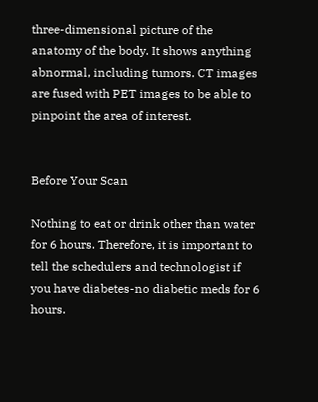three-dimensional picture of the anatomy of the body. It shows anything abnormal, including tumors. CT images are fused with PET images to be able to pinpoint the area of interest.


Before Your Scan

Nothing to eat or drink other than water for 6 hours. Therefore, it is important to tell the schedulers and technologist if you have diabetes-no diabetic meds for 6 hours.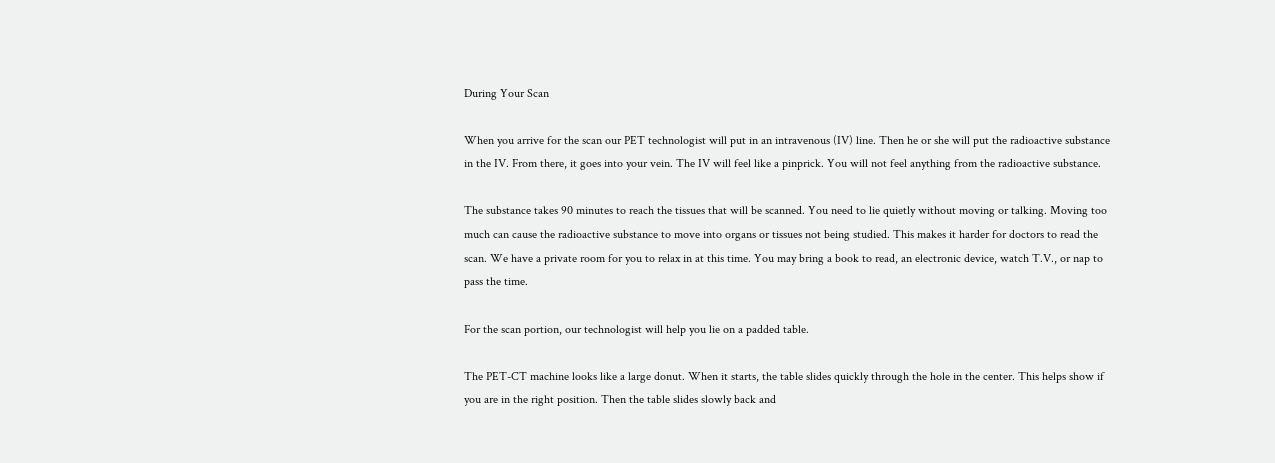During Your Scan

When you arrive for the scan our PET technologist will put in an intravenous (IV) line. Then he or she will put the radioactive substance in the IV. From there, it goes into your vein. The IV will feel like a pinprick. You will not feel anything from the radioactive substance.

The substance takes 90 minutes to reach the tissues that will be scanned. You need to lie quietly without moving or talking. Moving too much can cause the radioactive substance to move into organs or tissues not being studied. This makes it harder for doctors to read the scan. We have a private room for you to relax in at this time. You may bring a book to read, an electronic device, watch T.V., or nap to pass the time.

For the scan portion, our technologist will help you lie on a padded table.

The PET-CT machine looks like a large donut. When it starts, the table slides quickly through the hole in the center. This helps show if you are in the right position. Then the table slides slowly back and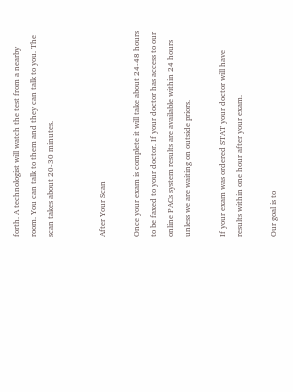forth. A technologist will watch the test from a nearby room. You can talk to them and they can talk to you. The scan takes about 20-30 minutes.


After Your Scan

Once your exam is complete it will take about 24-48 hours to be faxed to your doctor. If your doctor has access to our online PACs system results are available within 24 hours unless we are waiting on outside priors.

If your exam was ordered STAT your doctor will have results within one hour after your exam.

Our goal is to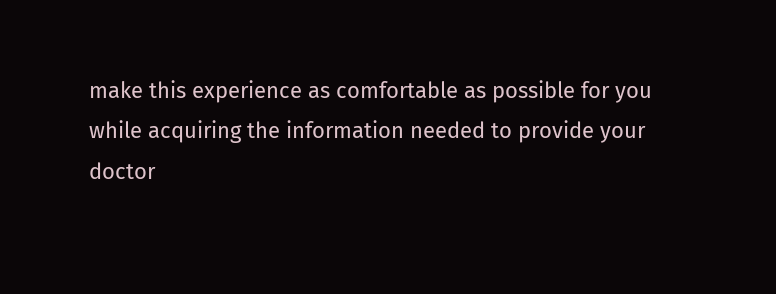make this experience as comfortable as possible for you while acquiring the information needed to provide your doctor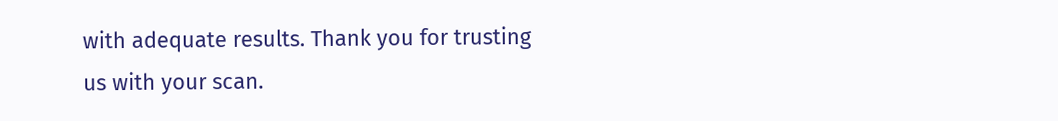with adequate results. Thank you for trusting us with your scan.